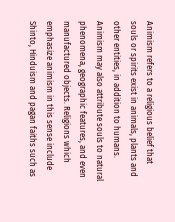Animism refers to a religious belief that souls or spirits exist in animals, plants and other entities, in addition to humans. Animism may also attribute souls to natural phenomena, geographic features, and even manufactured objects. Religions which emphasize animism in this sense include Shinto, Hinduism and pagan faiths such as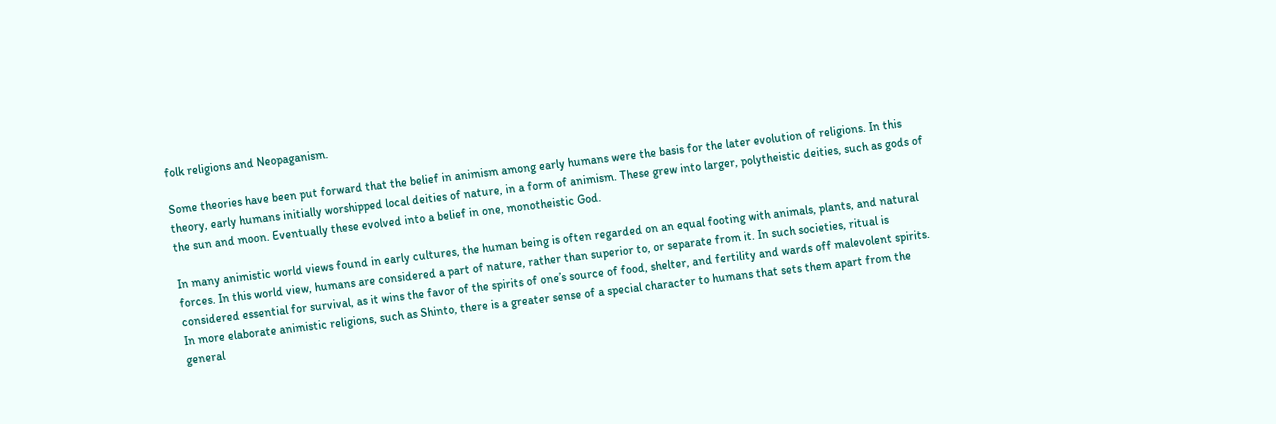folk religions and Neopaganism.

Some theories have been put forward that the belief in animism among early humans were the basis for the later evolution of religions. In this theory, early humans initially worshipped local deities of nature, in a form of animism. These grew into larger, polytheistic deities, such as gods of the sun and moon. Eventually these evolved into a belief in one, monotheistic God.

In many animistic world views found in early cultures, the human being is often regarded on an equal footing with animals, plants, and natural forces. In this world view, humans are considered a part of nature, rather than superior to, or separate from it. In such societies, ritual is considered essential for survival, as it wins the favor of the spirits of one’s source of food, shelter, and fertility and wards off malevolent spirits. In more elaborate animistic religions, such as Shinto, there is a greater sense of a special character to humans that sets them apart from the general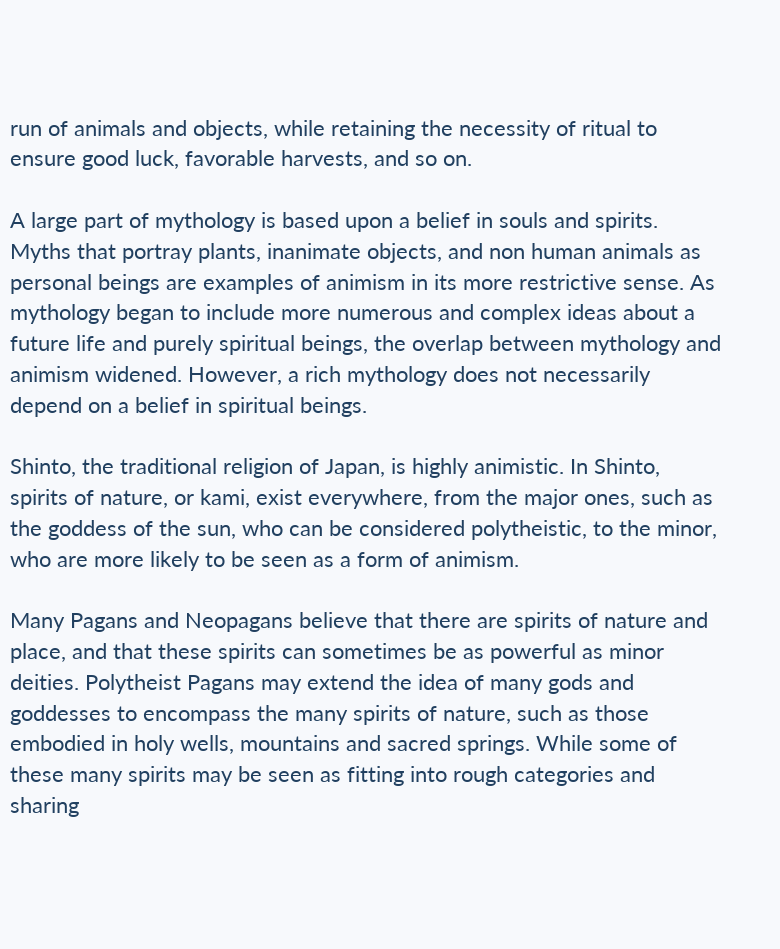run of animals and objects, while retaining the necessity of ritual to ensure good luck, favorable harvests, and so on.

A large part of mythology is based upon a belief in souls and spirits. Myths that portray plants, inanimate objects, and non human animals as personal beings are examples of animism in its more restrictive sense. As mythology began to include more numerous and complex ideas about a future life and purely spiritual beings, the overlap between mythology and animism widened. However, a rich mythology does not necessarily depend on a belief in spiritual beings.

Shinto, the traditional religion of Japan, is highly animistic. In Shinto, spirits of nature, or kami, exist everywhere, from the major ones, such as the goddess of the sun, who can be considered polytheistic, to the minor, who are more likely to be seen as a form of animism.

Many Pagans and Neopagans believe that there are spirits of nature and place, and that these spirits can sometimes be as powerful as minor deities. Polytheist Pagans may extend the idea of many gods and goddesses to encompass the many spirits of nature, such as those embodied in holy wells, mountains and sacred springs. While some of these many spirits may be seen as fitting into rough categories and sharing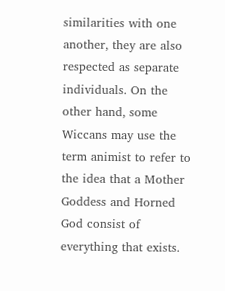similarities with one another, they are also respected as separate individuals. On the other hand, some Wiccans may use the term animist to refer to the idea that a Mother Goddess and Horned God consist of everything that exists.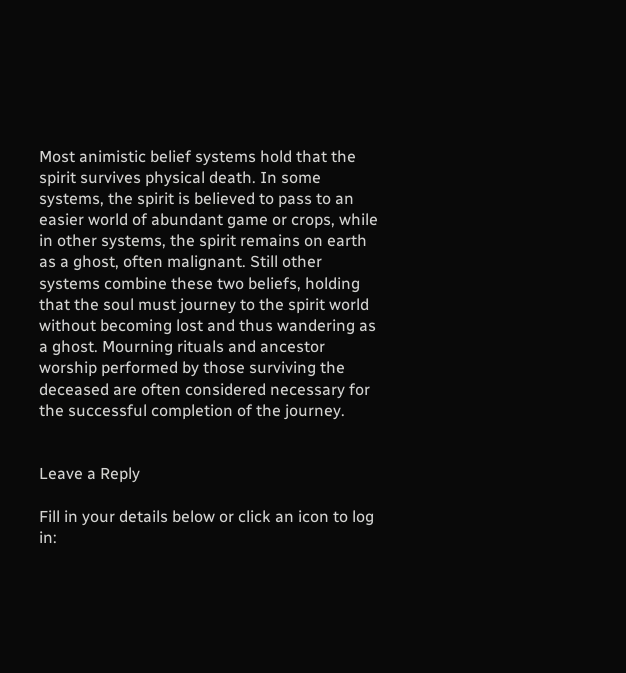Most animistic belief systems hold that the spirit survives physical death. In some systems, the spirit is believed to pass to an easier world of abundant game or crops, while in other systems, the spirit remains on earth as a ghost, often malignant. Still other systems combine these two beliefs, holding that the soul must journey to the spirit world without becoming lost and thus wandering as a ghost. Mourning rituals and ancestor worship performed by those surviving the deceased are often considered necessary for the successful completion of the journey.


Leave a Reply

Fill in your details below or click an icon to log in: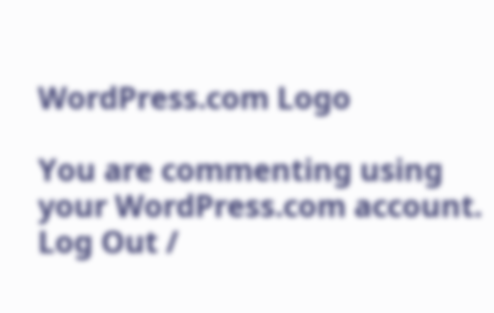WordPress.com Logo

You are commenting using your WordPress.com account. Log Out /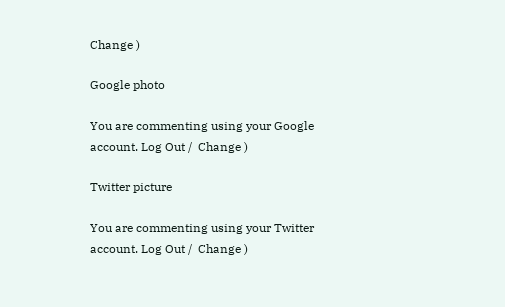Change )

Google photo

You are commenting using your Google account. Log Out /  Change )

Twitter picture

You are commenting using your Twitter account. Log Out /  Change )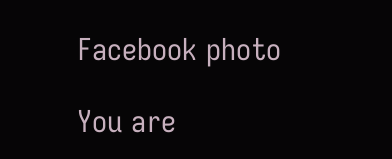Facebook photo

You are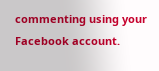commenting using your Facebook account.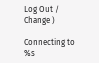Log Out /  Change )

Connecting to %s